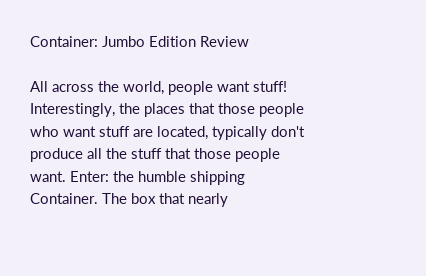Container: Jumbo Edition Review

All across the world, people want stuff! Interestingly, the places that those people who want stuff are located, typically don't produce all the stuff that those people want. Enter: the humble shipping Container. The box that nearly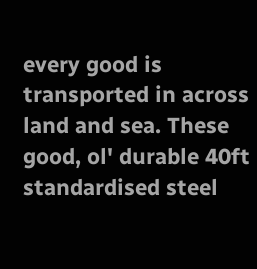every good is transported in across land and sea. These good, ol' durable 40ft standardised steel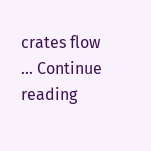crates flow … Continue reading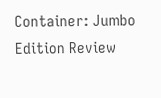Container: Jumbo Edition Review